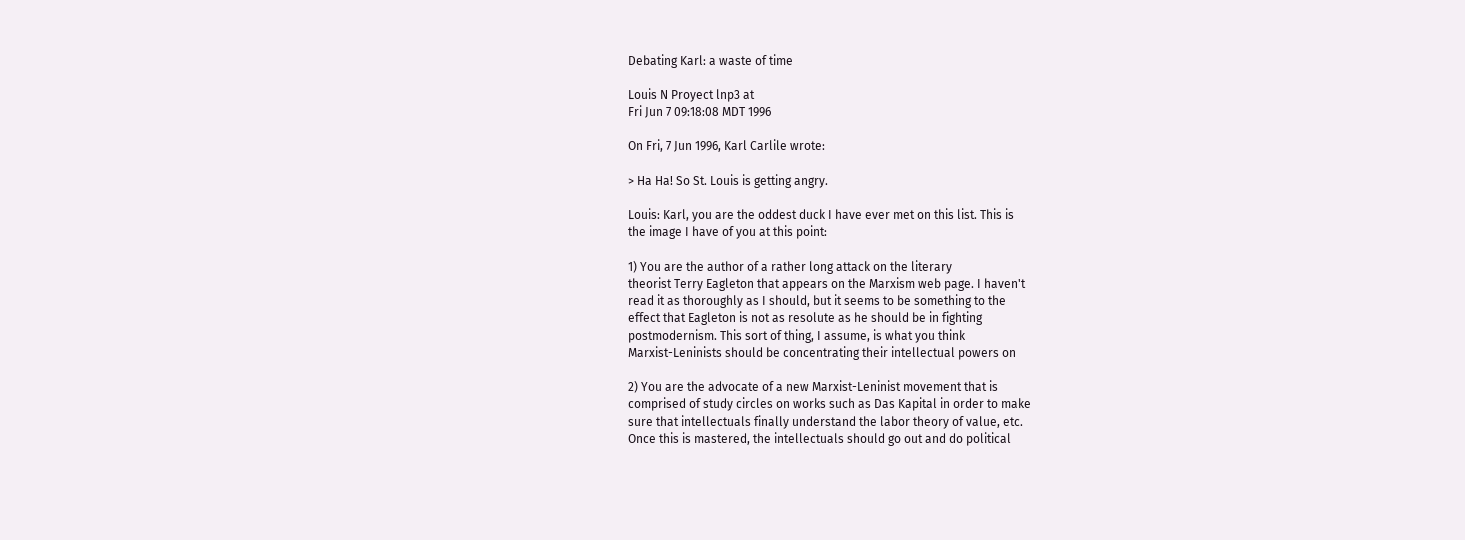Debating Karl: a waste of time

Louis N Proyect lnp3 at
Fri Jun 7 09:18:08 MDT 1996

On Fri, 7 Jun 1996, Karl Carlile wrote:

> Ha Ha! So St. Louis is getting angry.

Louis: Karl, you are the oddest duck I have ever met on this list. This is
the image I have of you at this point:

1) You are the author of a rather long attack on the literary
theorist Terry Eagleton that appears on the Marxism web page. I haven't
read it as thoroughly as I should, but it seems to be something to the
effect that Eagleton is not as resolute as he should be in fighting
postmodernism. This sort of thing, I assume, is what you think
Marxist-Leninists should be concentrating their intellectual powers on

2) You are the advocate of a new Marxist-Leninist movement that is
comprised of study circles on works such as Das Kapital in order to make
sure that intellectuals finally understand the labor theory of value, etc.
Once this is mastered, the intellectuals should go out and do political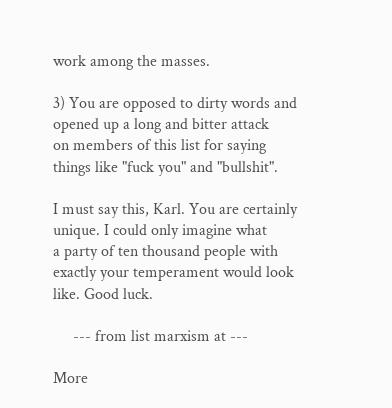work among the masses.

3) You are opposed to dirty words and opened up a long and bitter attack
on members of this list for saying things like "fuck you" and "bullshit".

I must say this, Karl. You are certainly unique. I could only imagine what
a party of ten thousand people with exactly your temperament would look
like. Good luck.

     --- from list marxism at ---

More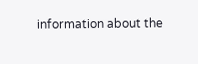information about the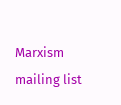Marxism mailing list